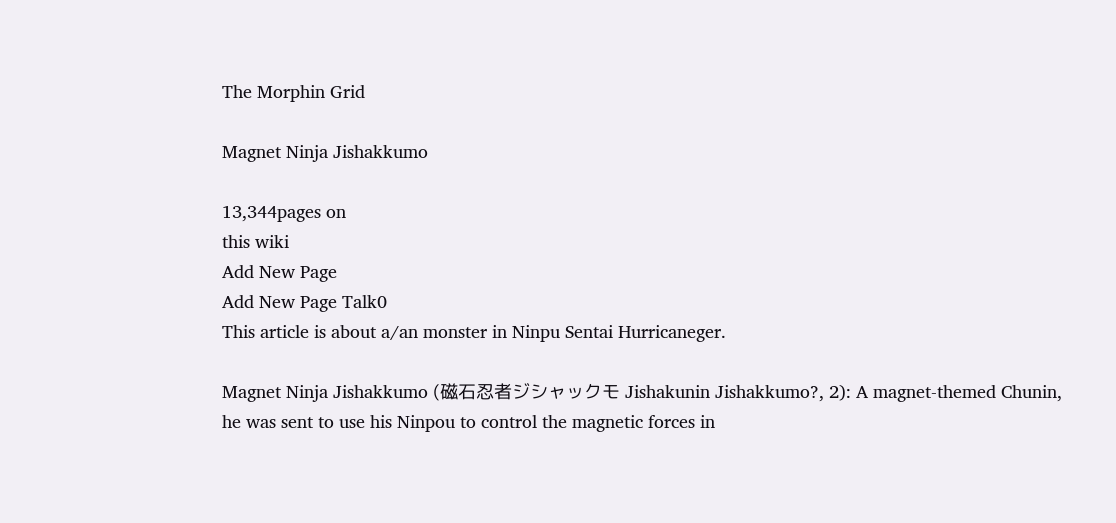The Morphin Grid

Magnet Ninja Jishakkumo

13,344pages on
this wiki
Add New Page
Add New Page Talk0
This article is about a/an monster in Ninpu Sentai Hurricaneger.

Magnet Ninja Jishakkumo (磁石忍者ジシャックモ Jishakunin Jishakkumo?, 2): A magnet-themed Chunin, he was sent to use his Ninpou to control the magnetic forces in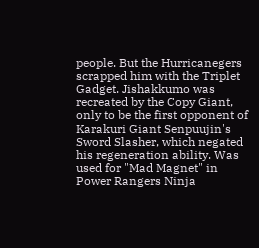people. But the Hurricanegers scrapped him with the Triplet Gadget. Jishakkumo was recreated by the Copy Giant, only to be the first opponent of Karakuri Giant Senpuujin's Sword Slasher, which negated his regeneration ability. Was used for "Mad Magnet" in Power Rangers Ninja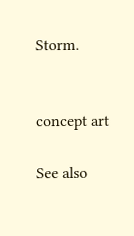Storm.


concept art

See also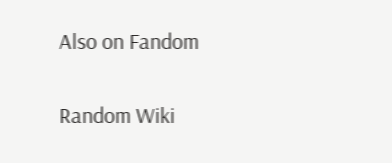Also on Fandom

Random Wiki